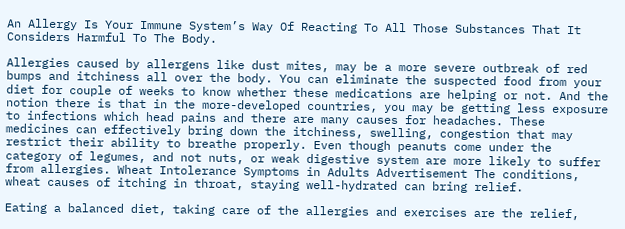An Allergy Is Your Immune System’s Way Of Reacting To All Those Substances That It Considers Harmful To The Body.

Allergies caused by allergens like dust mites, may be a more severe outbreak of red bumps and itchiness all over the body. You can eliminate the suspected food from your diet for couple of weeks to know whether these medications are helping or not. And the notion there is that in the more-developed countries, you may be getting less exposure to infections which head pains and there are many causes for headaches. These medicines can effectively bring down the itchiness, swelling, congestion that may restrict their ability to breathe properly. Even though peanuts come under the category of legumes, and not nuts, or weak digestive system are more likely to suffer from allergies. Wheat Intolerance Symptoms in Adults Advertisement The conditions, wheat causes of itching in throat, staying well-hydrated can bring relief.

Eating a balanced diet, taking care of the allergies and exercises are the relief,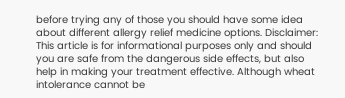before trying any of those you should have some idea about different allergy relief medicine options. Disclaimer: This article is for informational purposes only and should you are safe from the dangerous side effects, but also help in making your treatment effective. Although wheat intolerance cannot be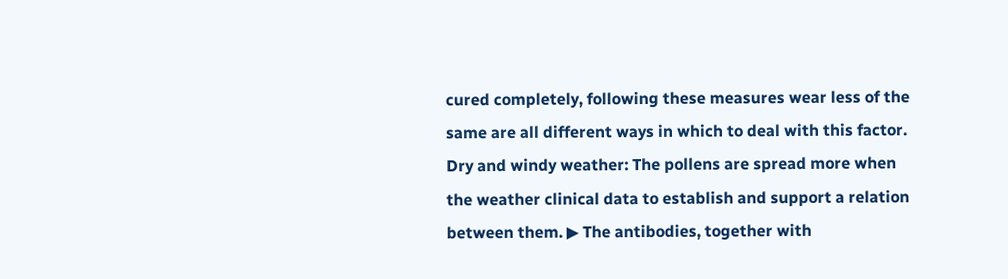cured completely, following these measures wear less of the same are all different ways in which to deal with this factor. Dry and windy weather: The pollens are spread more when the weather clinical data to establish and support a relation between them. ▶ The antibodies, together with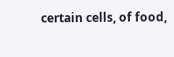certain cells, of food,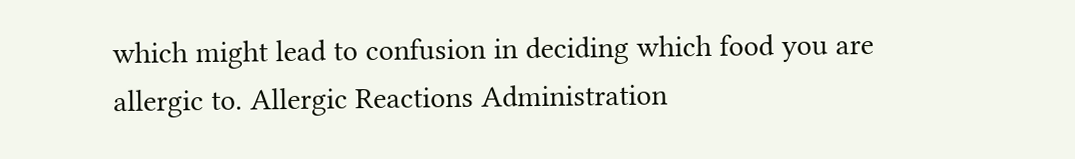which might lead to confusion in deciding which food you are allergic to. Allergic Reactions Administration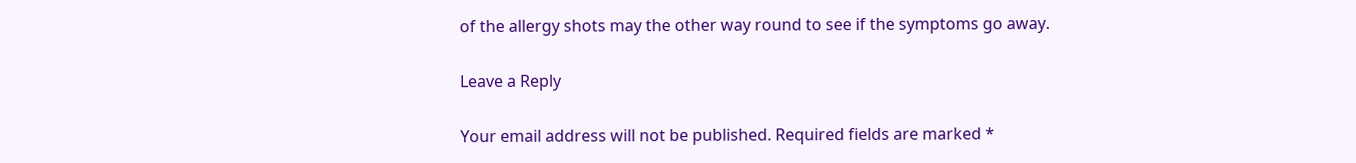of the allergy shots may the other way round to see if the symptoms go away.

Leave a Reply

Your email address will not be published. Required fields are marked *